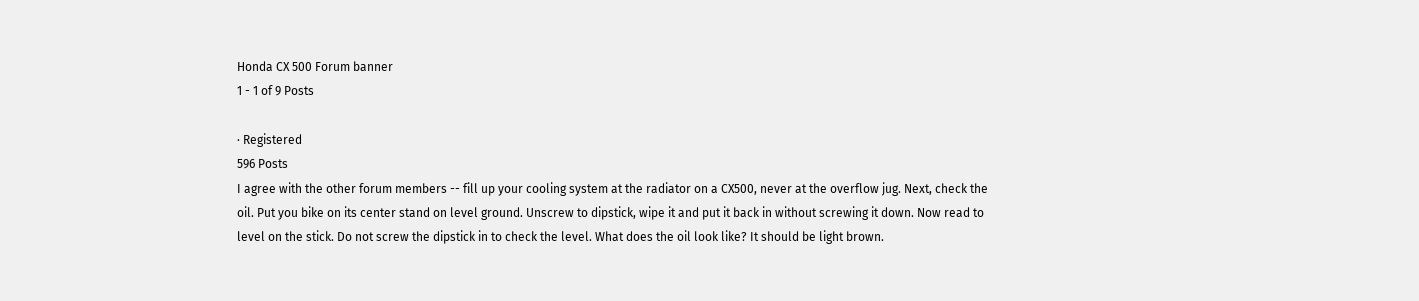Honda CX 500 Forum banner
1 - 1 of 9 Posts

· Registered
596 Posts
I agree with the other forum members -- fill up your cooling system at the radiator on a CX500, never at the overflow jug. Next, check the oil. Put you bike on its center stand on level ground. Unscrew to dipstick, wipe it and put it back in without screwing it down. Now read to level on the stick. Do not screw the dipstick in to check the level. What does the oil look like? It should be light brown.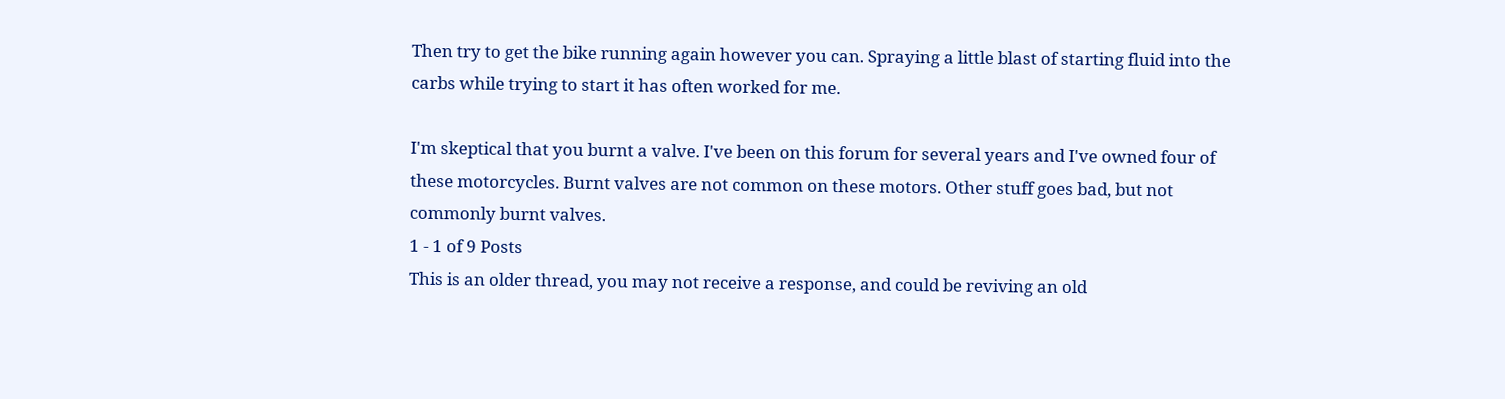Then try to get the bike running again however you can. Spraying a little blast of starting fluid into the carbs while trying to start it has often worked for me.

I'm skeptical that you burnt a valve. I've been on this forum for several years and I've owned four of these motorcycles. Burnt valves are not common on these motors. Other stuff goes bad, but not commonly burnt valves.
1 - 1 of 9 Posts
This is an older thread, you may not receive a response, and could be reviving an old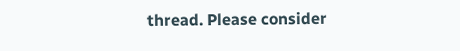thread. Please consider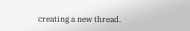creating a new thread.